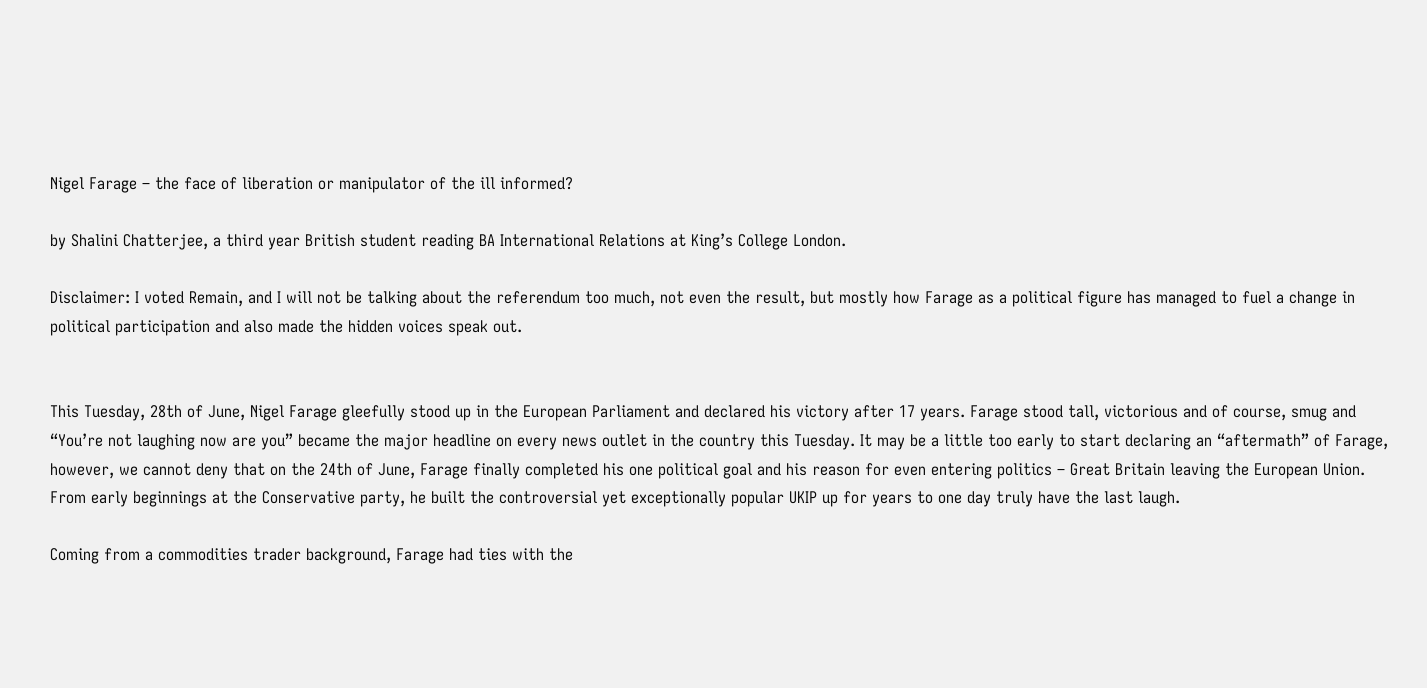Nigel Farage – the face of liberation or manipulator of the ill informed?

by Shalini Chatterjee, a third year British student reading BA International Relations at King’s College London.

Disclaimer: I voted Remain, and I will not be talking about the referendum too much, not even the result, but mostly how Farage as a political figure has managed to fuel a change in political participation and also made the hidden voices speak out.


This Tuesday, 28th of June, Nigel Farage gleefully stood up in the European Parliament and declared his victory after 17 years. Farage stood tall, victorious and of course, smug and “You’re not laughing now are you” became the major headline on every news outlet in the country this Tuesday. It may be a little too early to start declaring an “aftermath” of Farage, however, we cannot deny that on the 24th of June, Farage finally completed his one political goal and his reason for even entering politics – Great Britain leaving the European Union. From early beginnings at the Conservative party, he built the controversial yet exceptionally popular UKIP up for years to one day truly have the last laugh.

Coming from a commodities trader background, Farage had ties with the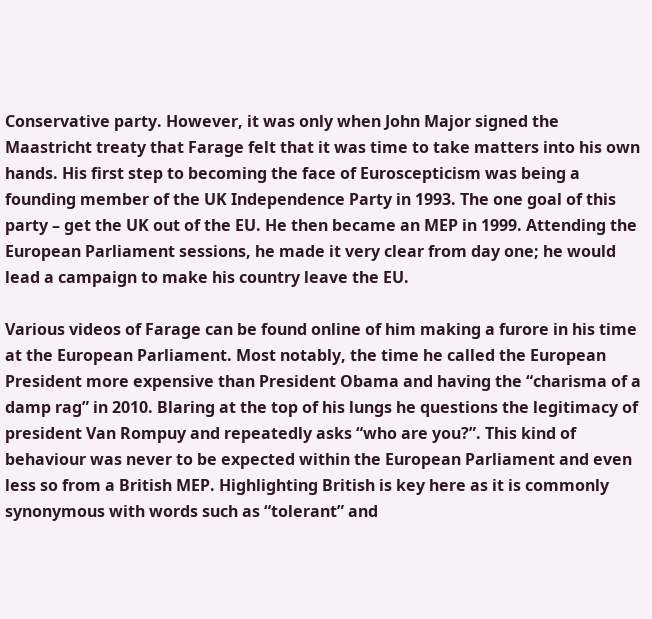Conservative party. However, it was only when John Major signed the Maastricht treaty that Farage felt that it was time to take matters into his own hands. His first step to becoming the face of Euroscepticism was being a founding member of the UK Independence Party in 1993. The one goal of this party – get the UK out of the EU. He then became an MEP in 1999. Attending the European Parliament sessions, he made it very clear from day one; he would lead a campaign to make his country leave the EU.

Various videos of Farage can be found online of him making a furore in his time at the European Parliament. Most notably, the time he called the European President more expensive than President Obama and having the “charisma of a damp rag” in 2010. Blaring at the top of his lungs he questions the legitimacy of president Van Rompuy and repeatedly asks “who are you?”. This kind of behaviour was never to be expected within the European Parliament and even less so from a British MEP. Highlighting British is key here as it is commonly synonymous with words such as “tolerant” and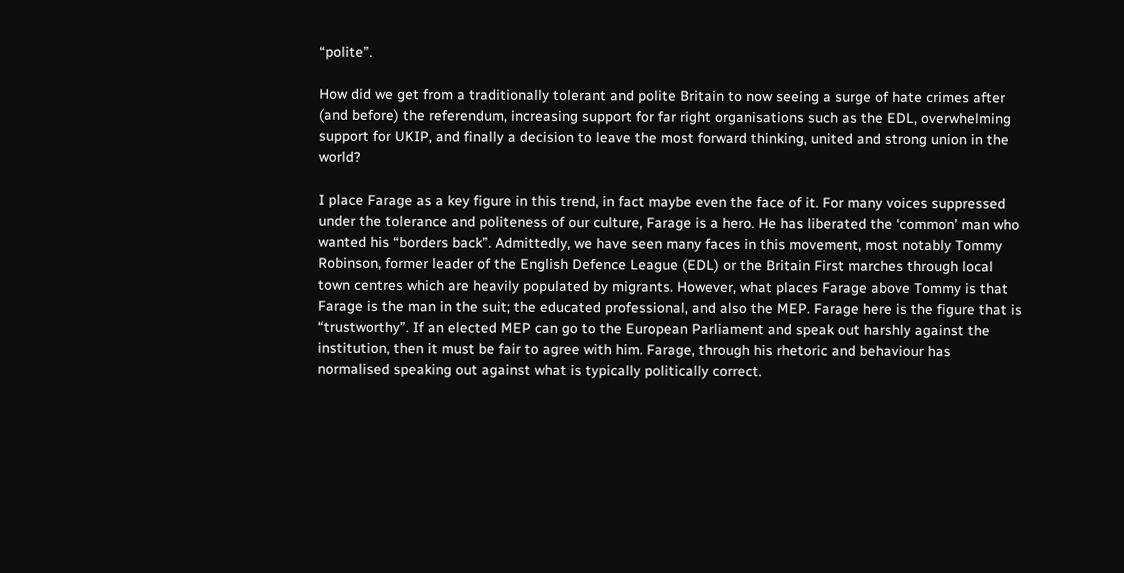“polite”.

How did we get from a traditionally tolerant and polite Britain to now seeing a surge of hate crimes after (and before) the referendum, increasing support for far right organisations such as the EDL, overwhelming support for UKIP, and finally a decision to leave the most forward thinking, united and strong union in the world?

I place Farage as a key figure in this trend, in fact maybe even the face of it. For many voices suppressed under the tolerance and politeness of our culture, Farage is a hero. He has liberated the ‘common’ man who wanted his “borders back”. Admittedly, we have seen many faces in this movement, most notably Tommy Robinson, former leader of the English Defence League (EDL) or the Britain First marches through local town centres which are heavily populated by migrants. However, what places Farage above Tommy is that Farage is the man in the suit; the educated professional, and also the MEP. Farage here is the figure that is “trustworthy”. If an elected MEP can go to the European Parliament and speak out harshly against the institution, then it must be fair to agree with him. Farage, through his rhetoric and behaviour has normalised speaking out against what is typically politically correct.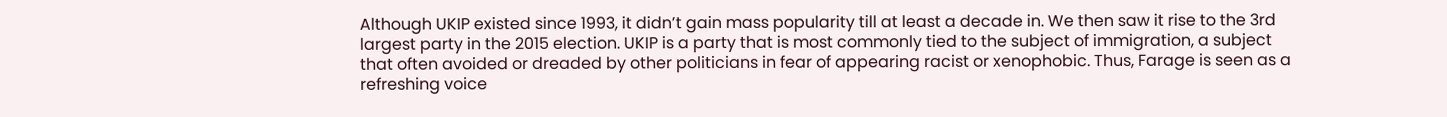Although UKIP existed since 1993, it didn’t gain mass popularity till at least a decade in. We then saw it rise to the 3rd largest party in the 2015 election. UKIP is a party that is most commonly tied to the subject of immigration, a subject that often avoided or dreaded by other politicians in fear of appearing racist or xenophobic. Thus, Farage is seen as a refreshing voice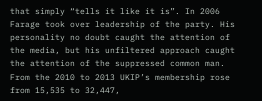that simply “tells it like it is”. In 2006 Farage took over leadership of the party. His personality no doubt caught the attention of the media, but his unfiltered approach caught the attention of the suppressed common man. From the 2010 to 2013 UKIP’s membership rose from 15,535 to 32,447,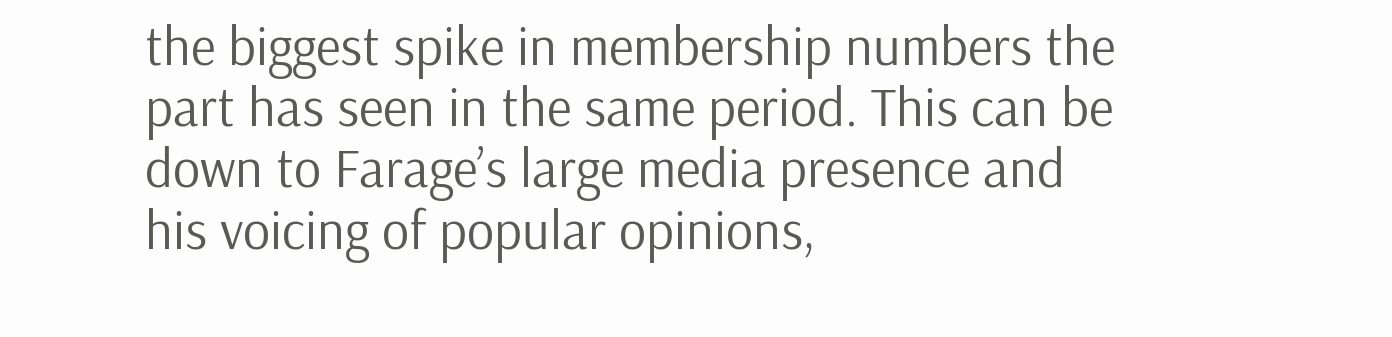the biggest spike in membership numbers the part has seen in the same period. This can be down to Farage’s large media presence and his voicing of popular opinions,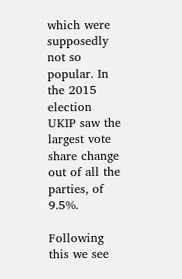which were supposedly not so popular. In the 2015 election UKIP saw the largest vote share change out of all the parties, of 9.5%.

Following this we see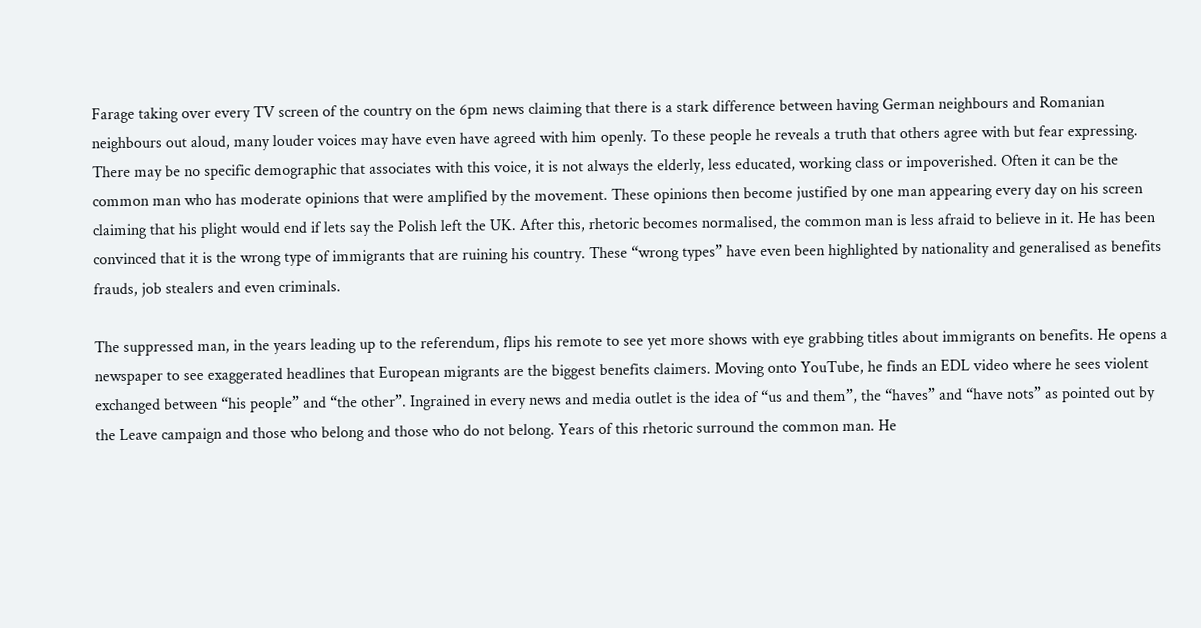Farage taking over every TV screen of the country on the 6pm news claiming that there is a stark difference between having German neighbours and Romanian neighbours out aloud, many louder voices may have even have agreed with him openly. To these people he reveals a truth that others agree with but fear expressing. There may be no specific demographic that associates with this voice, it is not always the elderly, less educated, working class or impoverished. Often it can be the common man who has moderate opinions that were amplified by the movement. These opinions then become justified by one man appearing every day on his screen claiming that his plight would end if lets say the Polish left the UK. After this, rhetoric becomes normalised, the common man is less afraid to believe in it. He has been convinced that it is the wrong type of immigrants that are ruining his country. These “wrong types” have even been highlighted by nationality and generalised as benefits frauds, job stealers and even criminals.

The suppressed man, in the years leading up to the referendum, flips his remote to see yet more shows with eye grabbing titles about immigrants on benefits. He opens a newspaper to see exaggerated headlines that European migrants are the biggest benefits claimers. Moving onto YouTube, he finds an EDL video where he sees violent exchanged between “his people” and “the other”. Ingrained in every news and media outlet is the idea of “us and them”, the “haves” and “have nots” as pointed out by the Leave campaign and those who belong and those who do not belong. Years of this rhetoric surround the common man. He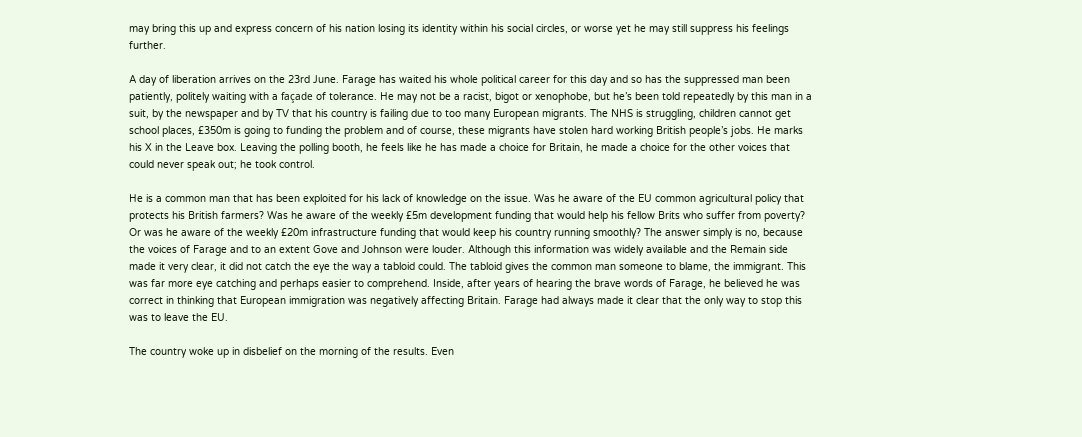may bring this up and express concern of his nation losing its identity within his social circles, or worse yet he may still suppress his feelings further.

A day of liberation arrives on the 23rd June. Farage has waited his whole political career for this day and so has the suppressed man been patiently, politely waiting with a façade of tolerance. He may not be a racist, bigot or xenophobe, but he’s been told repeatedly by this man in a suit, by the newspaper and by TV that his country is failing due to too many European migrants. The NHS is struggling, children cannot get school places, £350m is going to funding the problem and of course, these migrants have stolen hard working British people’s jobs. He marks his X in the Leave box. Leaving the polling booth, he feels like he has made a choice for Britain, he made a choice for the other voices that could never speak out; he took control.

He is a common man that has been exploited for his lack of knowledge on the issue. Was he aware of the EU common agricultural policy that protects his British farmers? Was he aware of the weekly £5m development funding that would help his fellow Brits who suffer from poverty? Or was he aware of the weekly £20m infrastructure funding that would keep his country running smoothly? The answer simply is no, because the voices of Farage and to an extent Gove and Johnson were louder. Although this information was widely available and the Remain side made it very clear, it did not catch the eye the way a tabloid could. The tabloid gives the common man someone to blame, the immigrant. This was far more eye catching and perhaps easier to comprehend. Inside, after years of hearing the brave words of Farage, he believed he was correct in thinking that European immigration was negatively affecting Britain. Farage had always made it clear that the only way to stop this was to leave the EU.

The country woke up in disbelief on the morning of the results. Even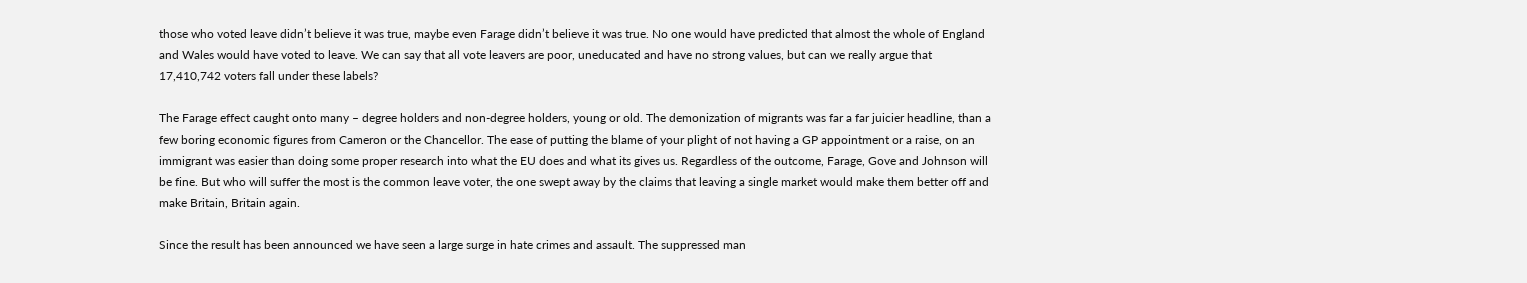those who voted leave didn’t believe it was true, maybe even Farage didn’t believe it was true. No one would have predicted that almost the whole of England and Wales would have voted to leave. We can say that all vote leavers are poor, uneducated and have no strong values, but can we really argue that 17,410,742 voters fall under these labels?

The Farage effect caught onto many – degree holders and non-degree holders, young or old. The demonization of migrants was far a far juicier headline, than a few boring economic figures from Cameron or the Chancellor. The ease of putting the blame of your plight of not having a GP appointment or a raise, on an immigrant was easier than doing some proper research into what the EU does and what its gives us. Regardless of the outcome, Farage, Gove and Johnson will be fine. But who will suffer the most is the common leave voter, the one swept away by the claims that leaving a single market would make them better off and make Britain, Britain again.

Since the result has been announced we have seen a large surge in hate crimes and assault. The suppressed man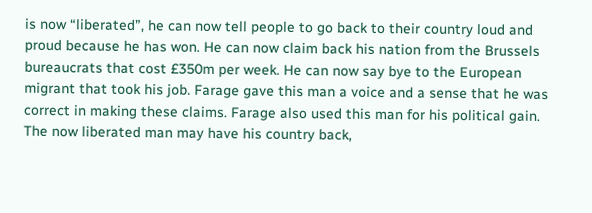is now “liberated”, he can now tell people to go back to their country loud and proud because he has won. He can now claim back his nation from the Brussels bureaucrats that cost £350m per week. He can now say bye to the European migrant that took his job. Farage gave this man a voice and a sense that he was correct in making these claims. Farage also used this man for his political gain. The now liberated man may have his country back,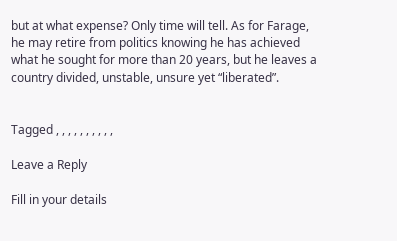but at what expense? Only time will tell. As for Farage, he may retire from politics knowing he has achieved what he sought for more than 20 years, but he leaves a country divided, unstable, unsure yet “liberated”.


Tagged , , , , , , , , , ,

Leave a Reply

Fill in your details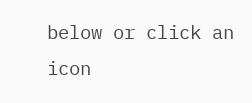below or click an icon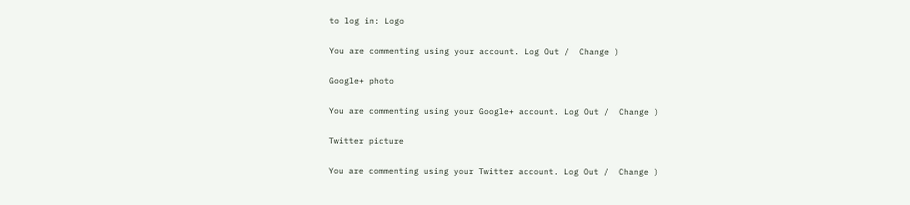to log in: Logo

You are commenting using your account. Log Out /  Change )

Google+ photo

You are commenting using your Google+ account. Log Out /  Change )

Twitter picture

You are commenting using your Twitter account. Log Out /  Change )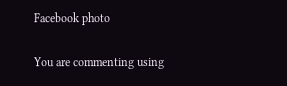Facebook photo

You are commenting using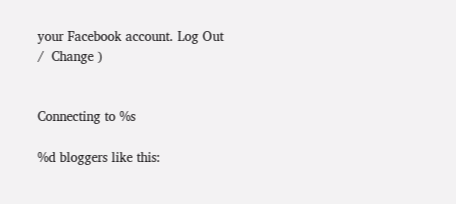your Facebook account. Log Out /  Change )


Connecting to %s

%d bloggers like this: